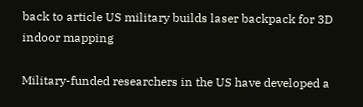back to article US military builds laser backpack for 3D indoor mapping

Military-funded researchers in the US have developed a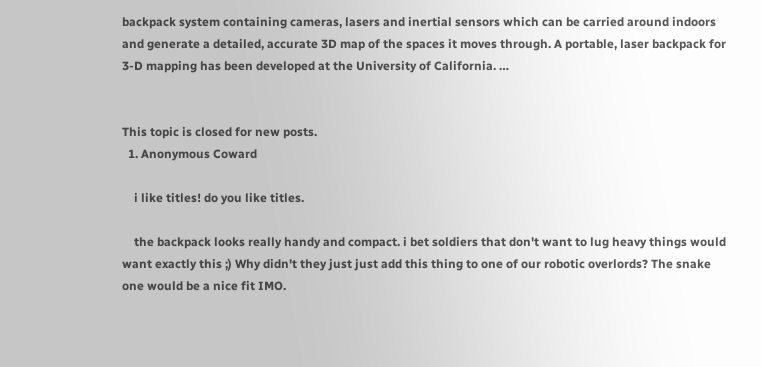backpack system containing cameras, lasers and inertial sensors which can be carried around indoors and generate a detailed, accurate 3D map of the spaces it moves through. A portable, laser backpack for 3-D mapping has been developed at the University of California. …


This topic is closed for new posts.
  1. Anonymous Coward

    i like titles! do you like titles.

    the backpack looks really handy and compact. i bet soldiers that don't want to lug heavy things would want exactly this ;) Why didn't they just just add this thing to one of our robotic overlords? The snake one would be a nice fit IMO.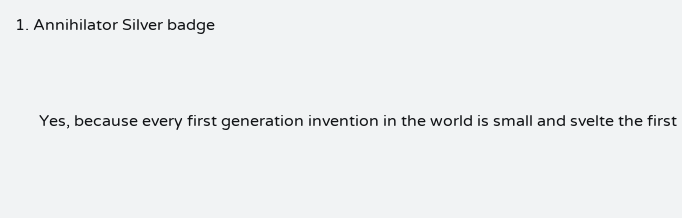1. Annihilator Silver badge


      Yes, because every first generation invention in the world is small and svelte the first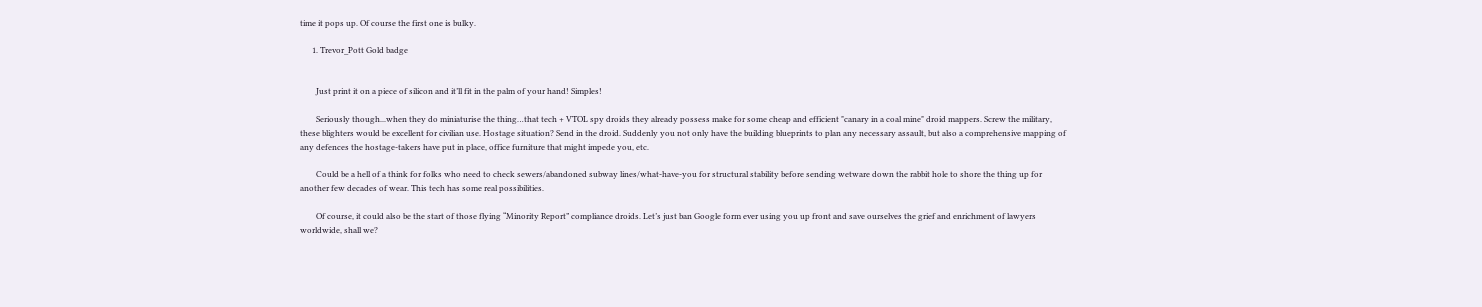time it pops up. Of course the first one is bulky.

      1. Trevor_Pott Gold badge


        Just print it on a piece of silicon and it’ll fit in the palm of your hand! Simples!

        Seriously though...when they do miniaturise the thing…that tech + VTOL spy droids they already possess make for some cheap and efficient "canary in a coal mine" droid mappers. Screw the military, these blighters would be excellent for civilian use. Hostage situation? Send in the droid. Suddenly you not only have the building blueprints to plan any necessary assault, but also a comprehensive mapping of any defences the hostage-takers have put in place, office furniture that might impede you, etc.

        Could be a hell of a think for folks who need to check sewers/abandoned subway lines/what-have-you for structural stability before sending wetware down the rabbit hole to shore the thing up for another few decades of wear. This tech has some real possibilities.

        Of course, it could also be the start of those flying “Minority Report” compliance droids. Let’s just ban Google form ever using you up front and save ourselves the grief and enrichment of lawyers worldwide, shall we?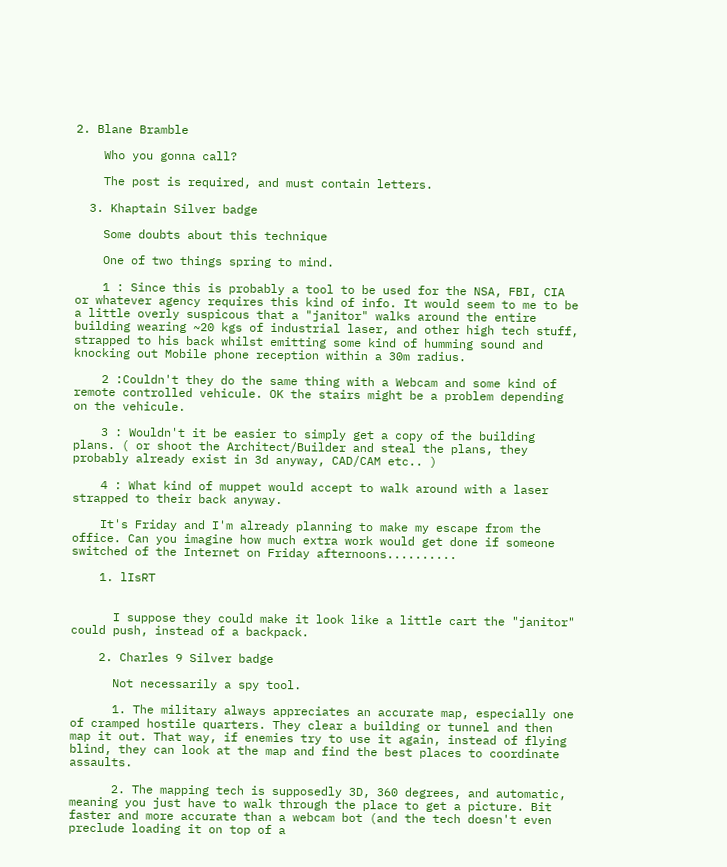2. Blane Bramble

    Who you gonna call?

    The post is required, and must contain letters.

  3. Khaptain Silver badge

    Some doubts about this technique

    One of two things spring to mind.

    1 : Since this is probably a tool to be used for the NSA, FBI, CIA or whatever agency requires this kind of info. It would seem to me to be a little overly suspicous that a "janitor" walks around the entire building wearing ~20 kgs of industrial laser, and other high tech stuff, strapped to his back whilst emitting some kind of humming sound and knocking out Mobile phone reception within a 30m radius.

    2 :Couldn't they do the same thing with a Webcam and some kind of remote controlled vehicule. OK the stairs might be a problem depending on the vehicule.

    3 : Wouldn't it be easier to simply get a copy of the building plans. ( or shoot the Architect/Builder and steal the plans, they probably already exist in 3d anyway, CAD/CAM etc.. )

    4 : What kind of muppet would accept to walk around with a laser strapped to their back anyway.

    It's Friday and I'm already planning to make my escape from the office. Can you imagine how much extra work would get done if someone switched of the Internet on Friday afternoons..........

    1. lIsRT


      I suppose they could make it look like a little cart the "janitor" could push, instead of a backpack.

    2. Charles 9 Silver badge

      Not necessarily a spy tool.

      1. The military always appreciates an accurate map, especially one of cramped hostile quarters. They clear a building or tunnel and then map it out. That way, if enemies try to use it again, instead of flying blind, they can look at the map and find the best places to coordinate assaults.

      2. The mapping tech is supposedly 3D, 360 degrees, and automatic, meaning you just have to walk through the place to get a picture. Bit faster and more accurate than a webcam bot (and the tech doesn't even preclude loading it on top of a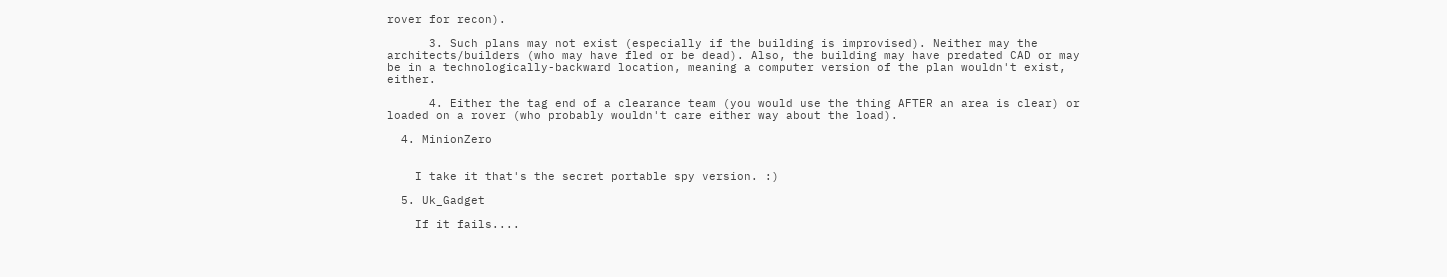rover for recon).

      3. Such plans may not exist (especially if the building is improvised). Neither may the architects/builders (who may have fled or be dead). Also, the building may have predated CAD or may be in a technologically-backward location, meaning a computer version of the plan wouldn't exist, either.

      4. Either the tag end of a clearance team (you would use the thing AFTER an area is clear) or loaded on a rover (who probably wouldn't care either way about the load).

  4. MinionZero


    I take it that's the secret portable spy version. :)

  5. Uk_Gadget

    If it fails....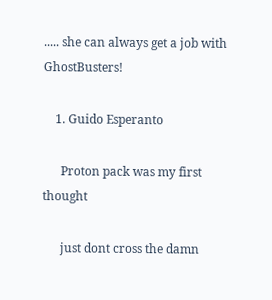..... she can always get a job with GhostBusters!

    1. Guido Esperanto

      Proton pack was my first thought

      just dont cross the damn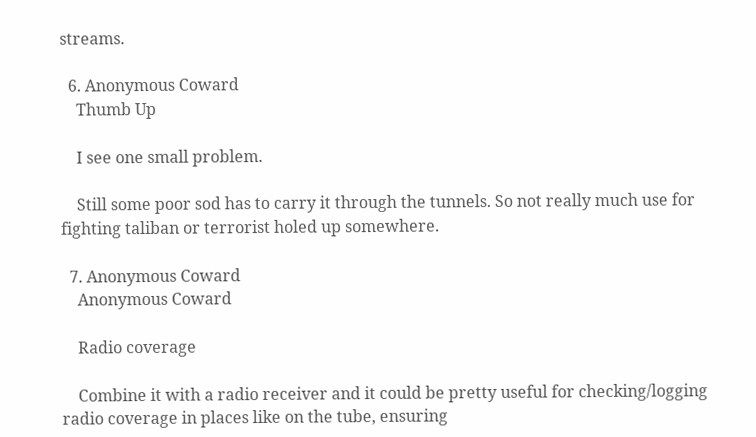streams.

  6. Anonymous Coward
    Thumb Up

    I see one small problem.

    Still some poor sod has to carry it through the tunnels. So not really much use for fighting taliban or terrorist holed up somewhere.

  7. Anonymous Coward
    Anonymous Coward

    Radio coverage

    Combine it with a radio receiver and it could be pretty useful for checking/logging radio coverage in places like on the tube, ensuring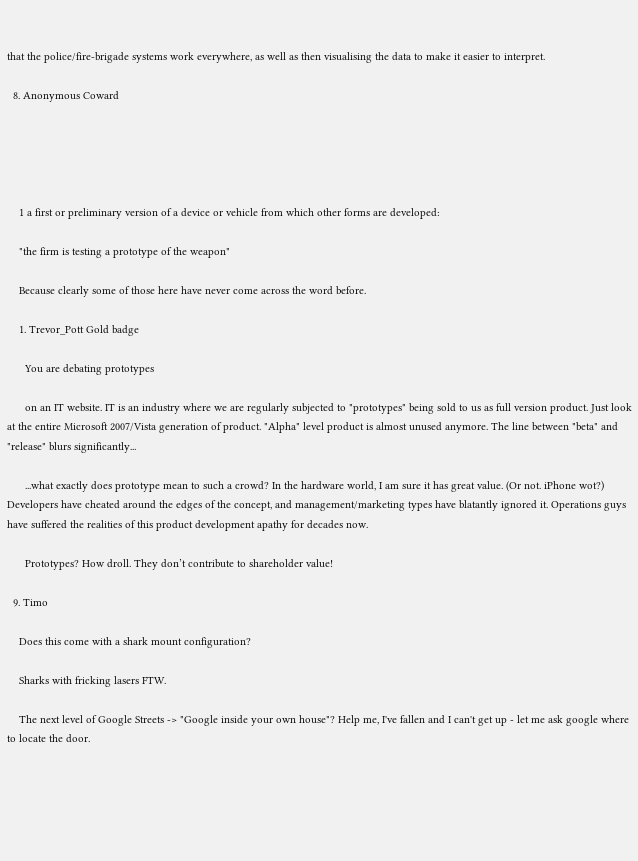that the police/fire-brigade systems work everywhere, as well as then visualising the data to make it easier to interpret.

  8. Anonymous Coward





    1 a first or preliminary version of a device or vehicle from which other forms are developed:

    "the firm is testing a prototype of the weapon"

    Because clearly some of those here have never come across the word before.

    1. Trevor_Pott Gold badge

      You are debating prototypes

      on an IT website. IT is an industry where we are regularly subjected to "prototypes" being sold to us as full version product. Just look at the entire Microsoft 2007/Vista generation of product. "Alpha" level product is almost unused anymore. The line between "beta" and "release" blurs significantly...

      ...what exactly does prototype mean to such a crowd? In the hardware world, I am sure it has great value. (Or not. iPhone wot?) Developers have cheated around the edges of the concept, and management/marketing types have blatantly ignored it. Operations guys have suffered the realities of this product development apathy for decades now.

      Prototypes? How droll. They don’t contribute to shareholder value!

  9. Timo

    Does this come with a shark mount configuration?

    Sharks with fricking lasers FTW.

    The next level of Google Streets -> "Google inside your own house"? Help me, I've fallen and I can't get up - let me ask google where to locate the door.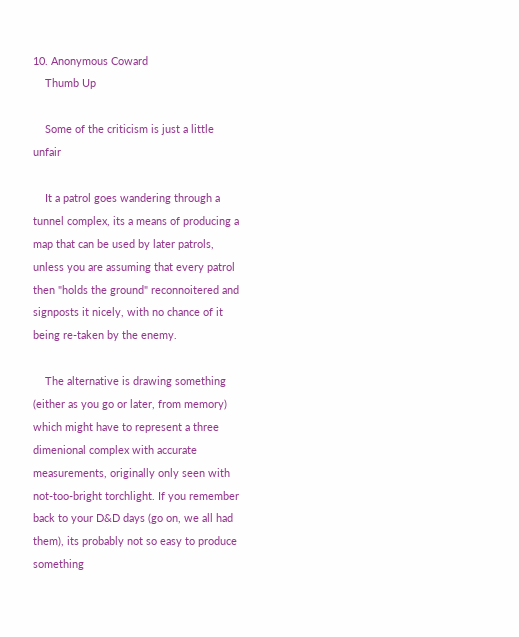10. Anonymous Coward
    Thumb Up

    Some of the criticism is just a little unfair

    It a patrol goes wandering through a tunnel complex, its a means of producing a map that can be used by later patrols, unless you are assuming that every patrol then "holds the ground" reconnoitered and signposts it nicely, with no chance of it being re-taken by the enemy.

    The alternative is drawing something (either as you go or later, from memory) which might have to represent a three dimenional complex with accurate measurements, originally only seen with not-too-bright torchlight. If you remember back to your D&D days (go on, we all had them), its probably not so easy to produce something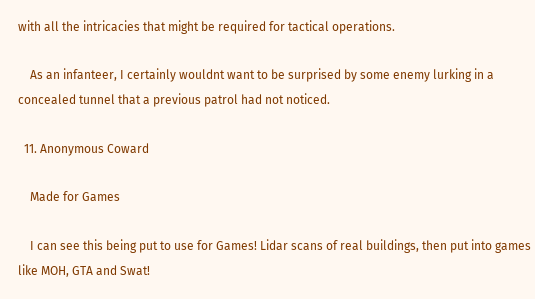with all the intricacies that might be required for tactical operations.

    As an infanteer, I certainly wouldnt want to be surprised by some enemy lurking in a concealed tunnel that a previous patrol had not noticed.

  11. Anonymous Coward

    Made for Games

    I can see this being put to use for Games! Lidar scans of real buildings, then put into games like MOH, GTA and Swat!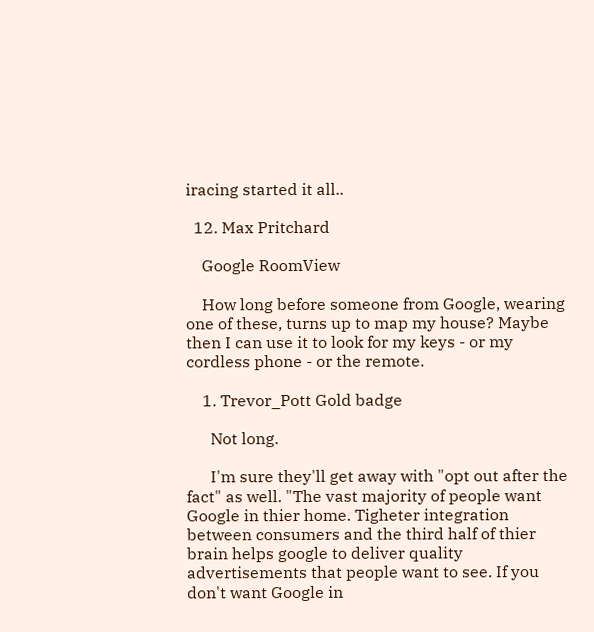iracing started it all..

  12. Max Pritchard

    Google RoomView

    How long before someone from Google, wearing one of these, turns up to map my house? Maybe then I can use it to look for my keys - or my cordless phone - or the remote.

    1. Trevor_Pott Gold badge

      Not long.

      I'm sure they'll get away with "opt out after the fact" as well. "The vast majority of people want Google in thier home. Tigheter integration between consumers and the third half of thier brain helps google to deliver quality advertisements that people want to see. If you don't want Google in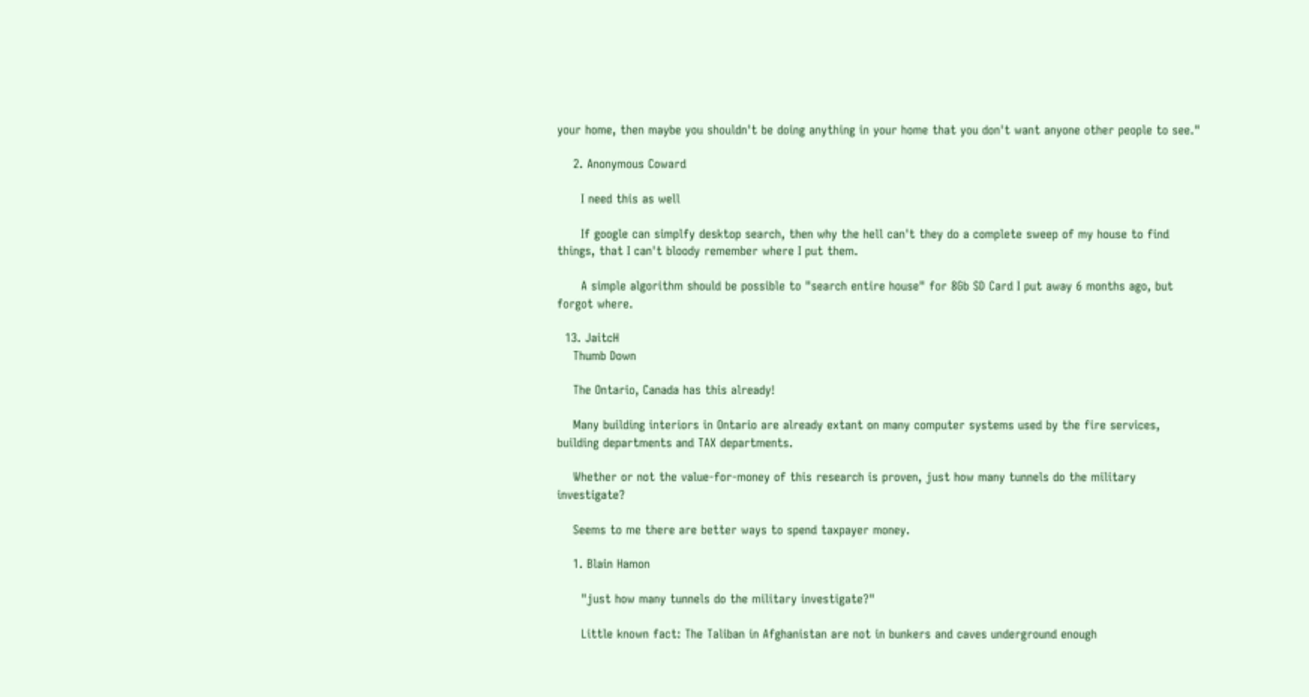your home, then maybe you shouldn't be doing anything in your home that you don't want anyone other people to see."

    2. Anonymous Coward

      I need this as well

      If google can simplfy desktop search, then why the hell can't they do a complete sweep of my house to find things, that I can't bloody remember where I put them.

      A simple algorithm should be possible to "search entire house" for 8Gb SD Card I put away 6 months ago, but forgot where.

  13. JaitcH
    Thumb Down

    The Ontario, Canada has this already!

    Many building interiors in Ontario are already extant on many computer systems used by the fire services, building departments and TAX departments.

    Whether or not the value-for-money of this research is proven, just how many tunnels do the military investigate?

    Seems to me there are better ways to spend taxpayer money.

    1. Blain Hamon

      "just how many tunnels do the military investigate?"

      Little known fact: The Taliban in Afghanistan are not in bunkers and caves underground enough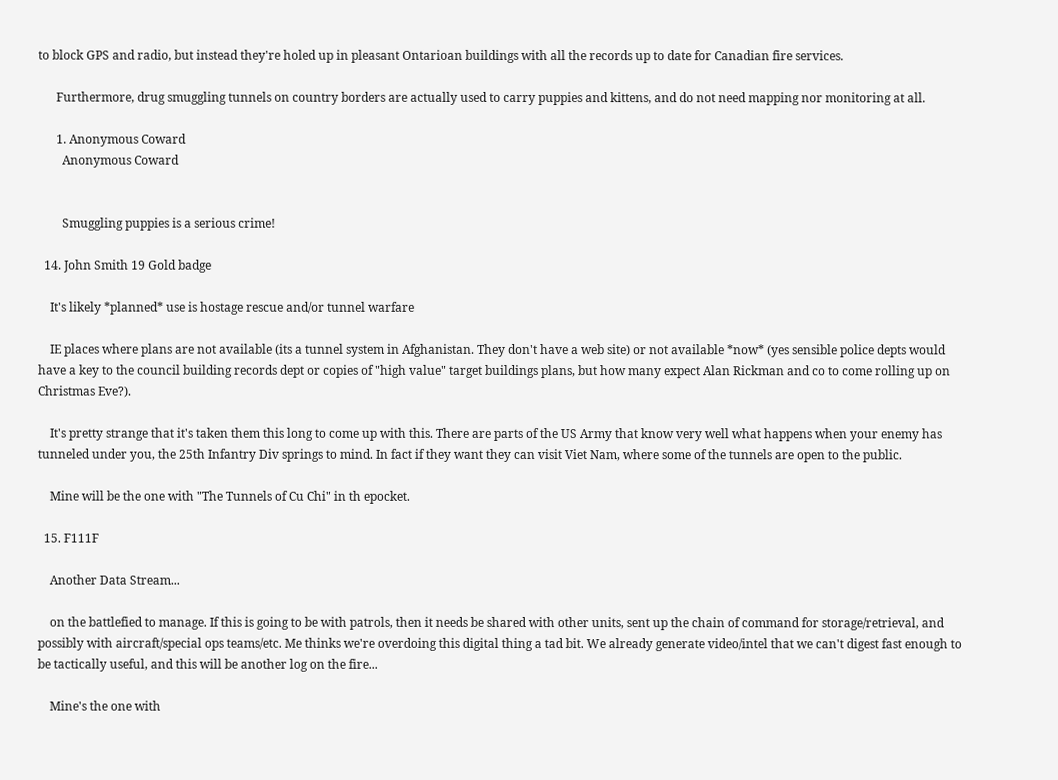to block GPS and radio, but instead they're holed up in pleasant Ontarioan buildings with all the records up to date for Canadian fire services.

      Furthermore, drug smuggling tunnels on country borders are actually used to carry puppies and kittens, and do not need mapping nor monitoring at all.

      1. Anonymous Coward
        Anonymous Coward


        Smuggling puppies is a serious crime!

  14. John Smith 19 Gold badge

    It's likely *planned* use is hostage rescue and/or tunnel warfare

    IE places where plans are not available (its a tunnel system in Afghanistan. They don't have a web site) or not available *now* (yes sensible police depts would have a key to the council building records dept or copies of "high value" target buildings plans, but how many expect Alan Rickman and co to come rolling up on Christmas Eve?).

    It's pretty strange that it's taken them this long to come up with this. There are parts of the US Army that know very well what happens when your enemy has tunneled under you, the 25th Infantry Div springs to mind. In fact if they want they can visit Viet Nam, where some of the tunnels are open to the public.

    Mine will be the one with "The Tunnels of Cu Chi" in th epocket.

  15. F111F

    Another Data Stream...

    on the battlefied to manage. If this is going to be with patrols, then it needs be shared with other units, sent up the chain of command for storage/retrieval, and possibly with aircraft/special ops teams/etc. Me thinks we're overdoing this digital thing a tad bit. We already generate video/intel that we can't digest fast enough to be tactically useful, and this will be another log on the fire...

    Mine's the one with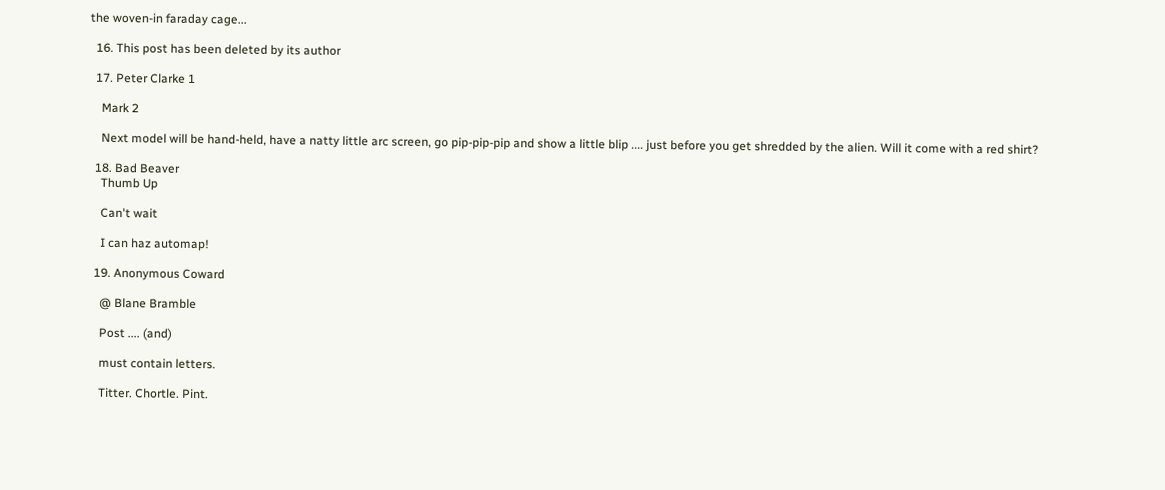the woven-in faraday cage...

  16. This post has been deleted by its author

  17. Peter Clarke 1

    Mark 2

    Next model will be hand-held, have a natty little arc screen, go pip-pip-pip and show a little blip .... just before you get shredded by the alien. Will it come with a red shirt?

  18. Bad Beaver
    Thumb Up

    Can't wait

    I can haz automap!

  19. Anonymous Coward

    @ Blane Bramble

    Post .... (and)

    must contain letters.

    Titter. Chortle. Pint.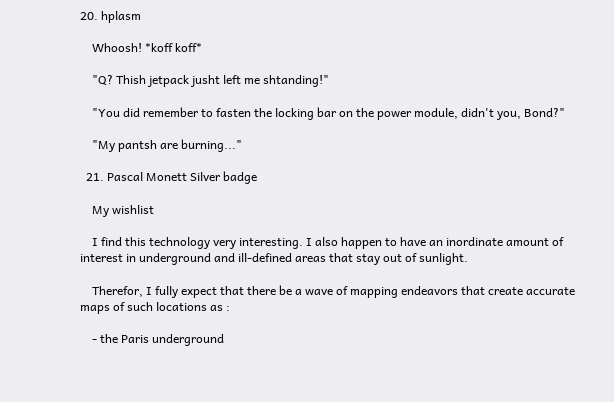20. hplasm

    Whoosh! *koff koff*

    "Q? Thish jetpack jusht left me shtanding!"

    "You did remember to fasten the locking bar on the power module, didn't you, Bond?"

    "My pantsh are burning..."

  21. Pascal Monett Silver badge

    My wishlist

    I find this technology very interesting. I also happen to have an inordinate amount of interest in underground and ill-defined areas that stay out of sunlight.

    Therefor, I fully expect that there be a wave of mapping endeavors that create accurate maps of such locations as :

    - the Paris underground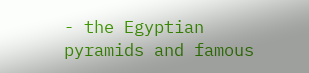- the Egyptian pyramids and famous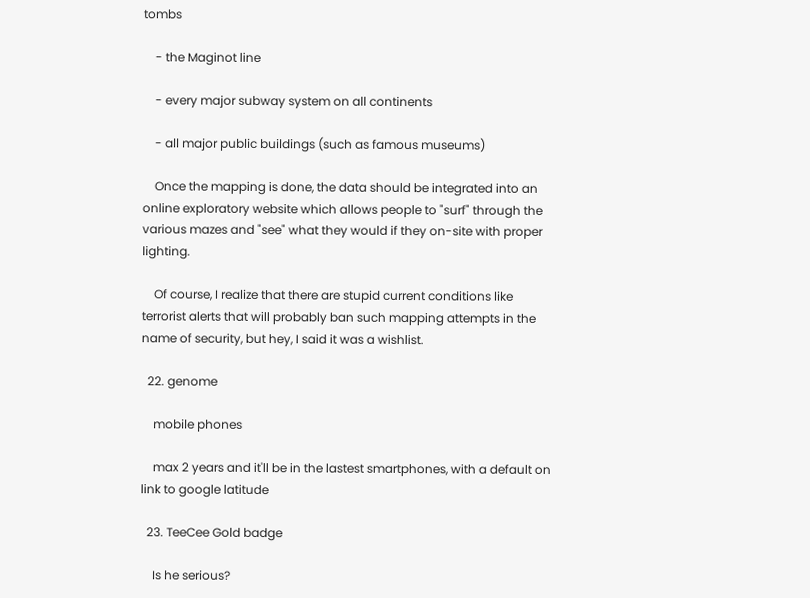tombs

    - the Maginot line

    - every major subway system on all continents

    - all major public buildings (such as famous museums)

    Once the mapping is done, the data should be integrated into an online exploratory website which allows people to "surf" through the various mazes and "see" what they would if they on-site with proper lighting.

    Of course, I realize that there are stupid current conditions like terrorist alerts that will probably ban such mapping attempts in the name of security, but hey, I said it was a wishlist.

  22. genome

    mobile phones

    max 2 years and it'll be in the lastest smartphones, with a default on link to google latitude

  23. TeeCee Gold badge

    Is he serious?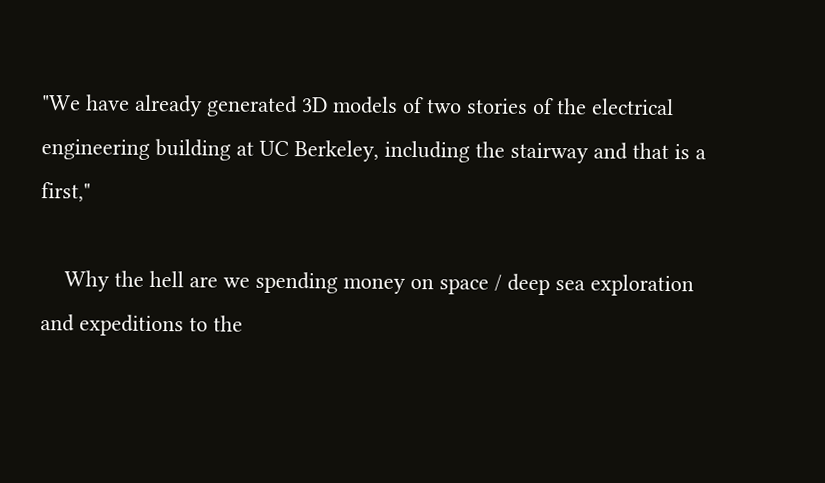"We have already generated 3D models of two stories of the electrical engineering building at UC Berkeley, including the stairway and that is a first,"

    Why the hell are we spending money on space / deep sea exploration and expeditions to the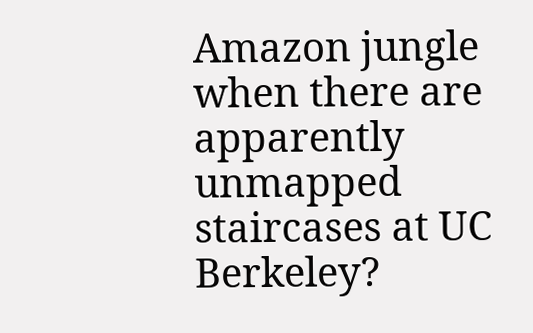Amazon jungle when there are apparently unmapped staircases at UC Berkeley?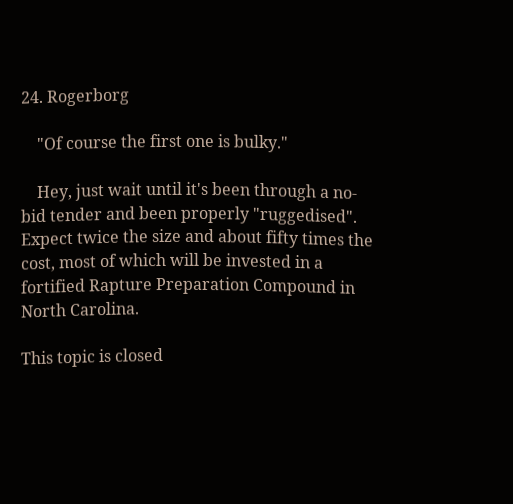24. Rogerborg

    "Of course the first one is bulky."

    Hey, just wait until it's been through a no-bid tender and been properly "ruggedised". Expect twice the size and about fifty times the cost, most of which will be invested in a fortified Rapture Preparation Compound in North Carolina.

This topic is closed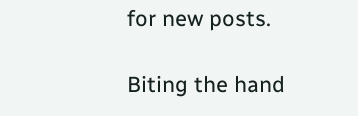for new posts.

Biting the hand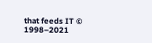that feeds IT © 1998–2021